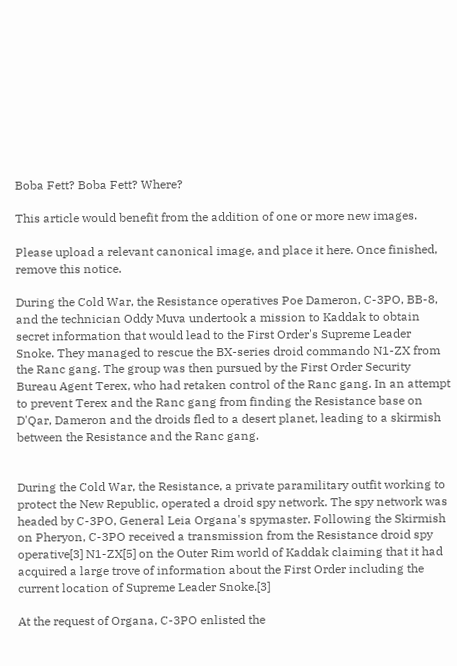Boba Fett? Boba Fett? Where?

This article would benefit from the addition of one or more new images.

Please upload a relevant canonical image, and place it here. Once finished, remove this notice.

During the Cold War, the Resistance operatives Poe Dameron, C-3PO, BB-8, and the technician Oddy Muva undertook a mission to Kaddak to obtain secret information that would lead to the First Order's Supreme Leader Snoke. They managed to rescue the BX-series droid commando N1-ZX from the Ranc gang. The group was then pursued by the First Order Security Bureau Agent Terex, who had retaken control of the Ranc gang. In an attempt to prevent Terex and the Ranc gang from finding the Resistance base on D'Qar, Dameron and the droids fled to a desert planet, leading to a skirmish between the Resistance and the Ranc gang.


During the Cold War, the Resistance, a private paramilitary outfit working to protect the New Republic, operated a droid spy network. The spy network was headed by C-3PO, General Leia Organa's spymaster. Following the Skirmish on Pheryon, C-3PO received a transmission from the Resistance droid spy operative[3] N1-ZX[5] on the Outer Rim world of Kaddak claiming that it had acquired a large trove of information about the First Order including the current location of Supreme Leader Snoke.[3]

At the request of Organa, C-3PO enlisted the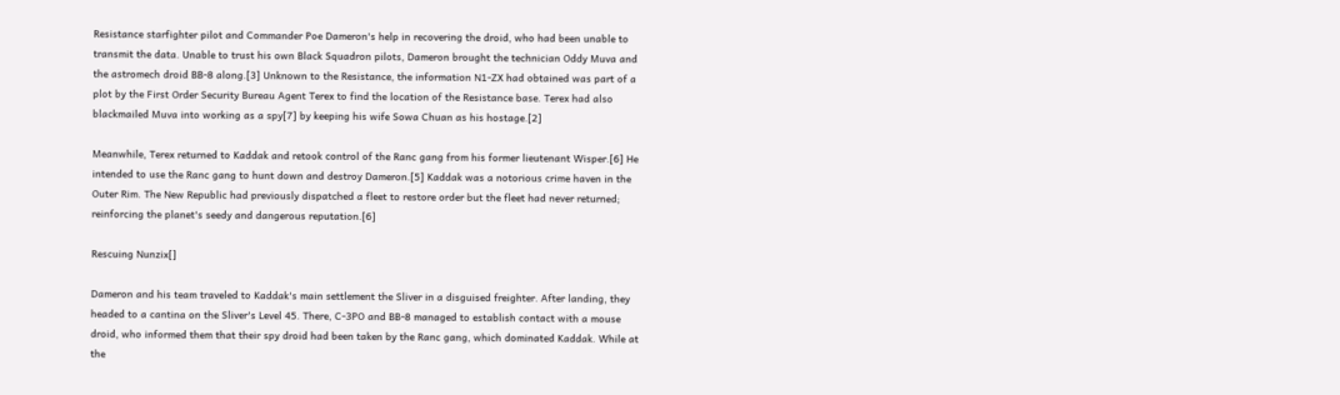Resistance starfighter pilot and Commander Poe Dameron's help in recovering the droid, who had been unable to transmit the data. Unable to trust his own Black Squadron pilots, Dameron brought the technician Oddy Muva and the astromech droid BB-8 along.[3] Unknown to the Resistance, the information N1-ZX had obtained was part of a plot by the First Order Security Bureau Agent Terex to find the location of the Resistance base. Terex had also blackmailed Muva into working as a spy[7] by keeping his wife Sowa Chuan as his hostage.[2]

Meanwhile, Terex returned to Kaddak and retook control of the Ranc gang from his former lieutenant Wisper.[6] He intended to use the Ranc gang to hunt down and destroy Dameron.[5] Kaddak was a notorious crime haven in the Outer Rim. The New Republic had previously dispatched a fleet to restore order but the fleet had never returned; reinforcing the planet's seedy and dangerous reputation.[6]

Rescuing Nunzix[]

Dameron and his team traveled to Kaddak's main settlement the Sliver in a disguised freighter. After landing, they headed to a cantina on the Sliver's Level 45. There, C-3PO and BB-8 managed to establish contact with a mouse droid, who informed them that their spy droid had been taken by the Ranc gang, which dominated Kaddak. While at the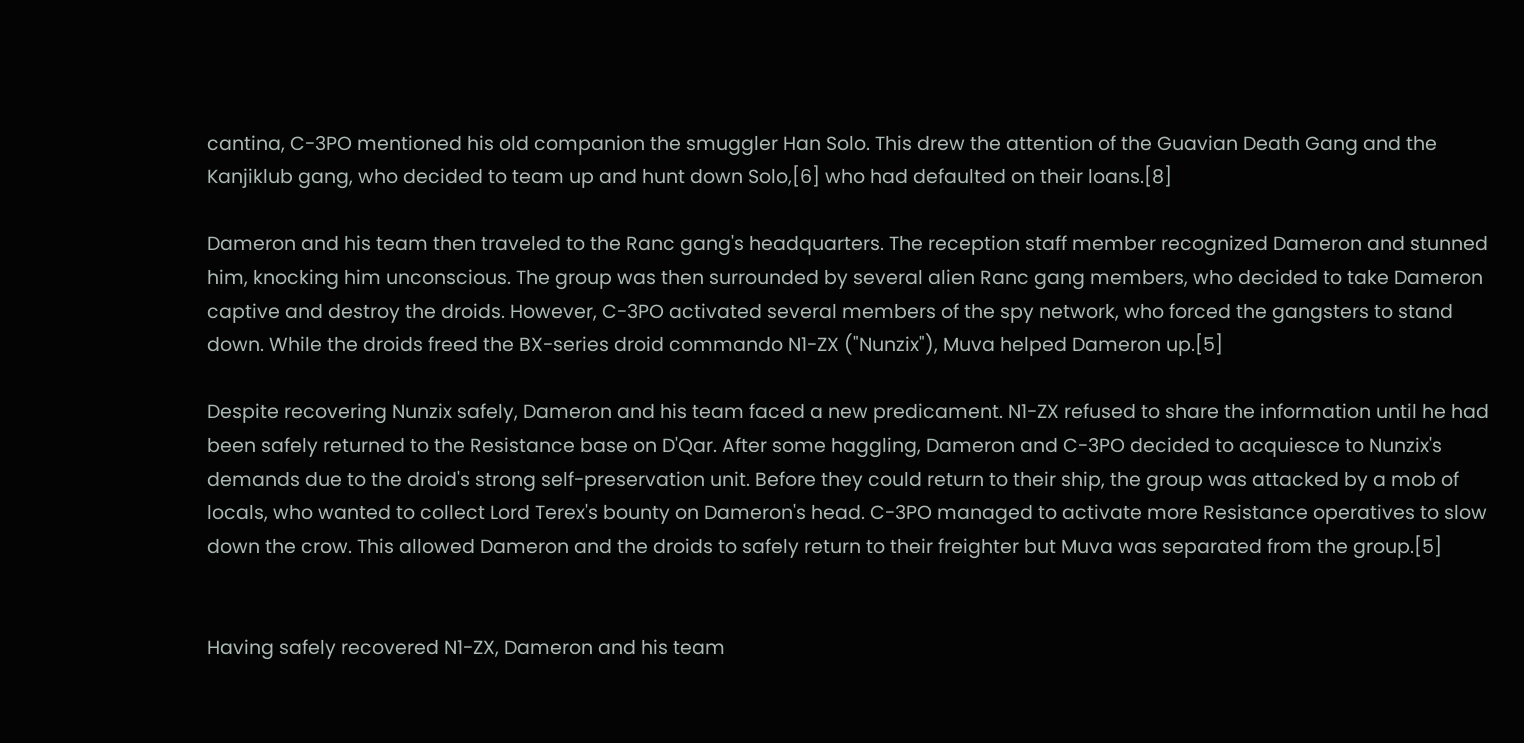cantina, C-3PO mentioned his old companion the smuggler Han Solo. This drew the attention of the Guavian Death Gang and the Kanjiklub gang, who decided to team up and hunt down Solo,[6] who had defaulted on their loans.[8]

Dameron and his team then traveled to the Ranc gang's headquarters. The reception staff member recognized Dameron and stunned him, knocking him unconscious. The group was then surrounded by several alien Ranc gang members, who decided to take Dameron captive and destroy the droids. However, C-3PO activated several members of the spy network, who forced the gangsters to stand down. While the droids freed the BX-series droid commando N1-ZX ("Nunzix"), Muva helped Dameron up.[5]

Despite recovering Nunzix safely, Dameron and his team faced a new predicament. N1-ZX refused to share the information until he had been safely returned to the Resistance base on D'Qar. After some haggling, Dameron and C-3PO decided to acquiesce to Nunzix's demands due to the droid's strong self-preservation unit. Before they could return to their ship, the group was attacked by a mob of locals, who wanted to collect Lord Terex's bounty on Dameron's head. C-3PO managed to activate more Resistance operatives to slow down the crow. This allowed Dameron and the droids to safely return to their freighter but Muva was separated from the group.[5]


Having safely recovered N1-ZX, Dameron and his team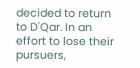decided to return to D'Qar. In an effort to lose their pursuers,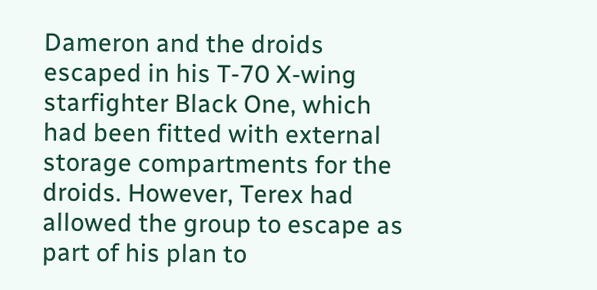Dameron and the droids escaped in his T-70 X-wing starfighter Black One, which had been fitted with external storage compartments for the droids. However, Terex had allowed the group to escape as part of his plan to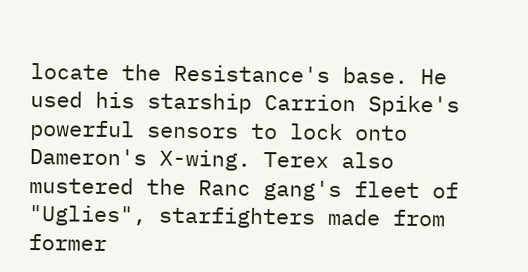locate the Resistance's base. He used his starship Carrion Spike's powerful sensors to lock onto Dameron's X-wing. Terex also mustered the Ranc gang's fleet of "Uglies", starfighters made from former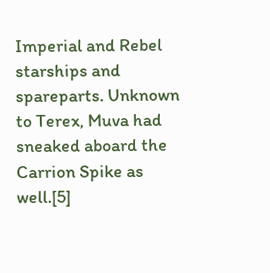Imperial and Rebel starships and spareparts. Unknown to Terex, Muva had sneaked aboard the Carrion Spike as well.[5]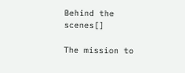Behind the scenes[]

The mission to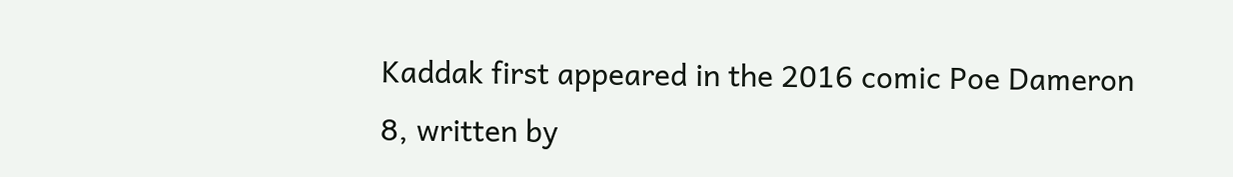Kaddak first appeared in the 2016 comic Poe Dameron 8, written by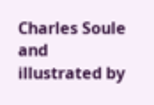Charles Soule and illustrated by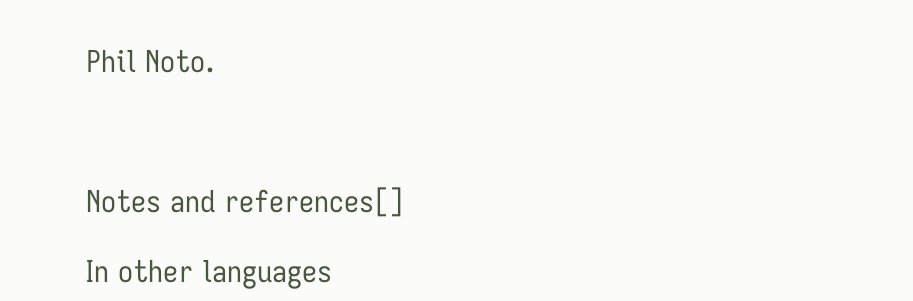Phil Noto.



Notes and references[]

In other languages